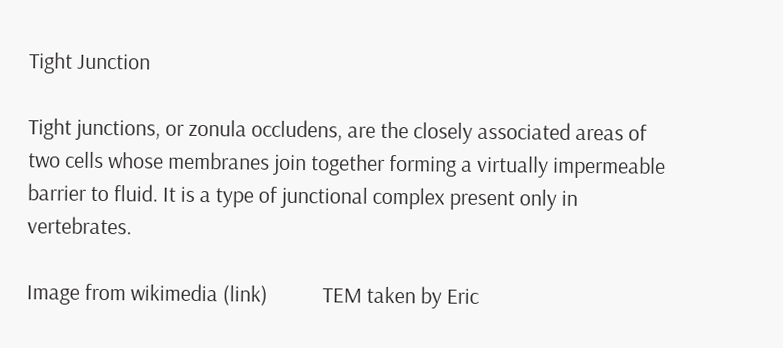Tight Junction

Tight junctions, or zonula occludens, are the closely associated areas of two cells whose membranes join together forming a virtually impermeable barrier to fluid. It is a type of junctional complex present only in vertebrates.

Image from wikimedia (link)           TEM taken by Eric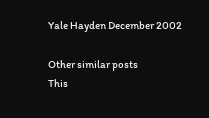Yale Hayden December 2002

Other similar posts
This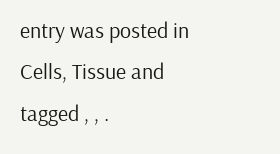entry was posted in Cells, Tissue and tagged , , .